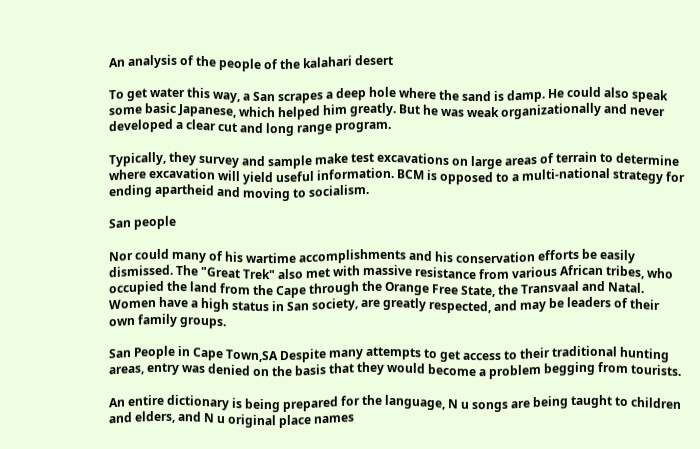An analysis of the people of the kalahari desert

To get water this way, a San scrapes a deep hole where the sand is damp. He could also speak some basic Japanese, which helped him greatly. But he was weak organizationally and never developed a clear cut and long range program.

Typically, they survey and sample make test excavations on large areas of terrain to determine where excavation will yield useful information. BCM is opposed to a multi-national strategy for ending apartheid and moving to socialism.

San people

Nor could many of his wartime accomplishments and his conservation efforts be easily dismissed. The "Great Trek" also met with massive resistance from various African tribes, who occupied the land from the Cape through the Orange Free State, the Transvaal and Natal. Women have a high status in San society, are greatly respected, and may be leaders of their own family groups.

San People in Cape Town,SA Despite many attempts to get access to their traditional hunting areas, entry was denied on the basis that they would become a problem begging from tourists.

An entire dictionary is being prepared for the language, N u songs are being taught to children and elders, and N u original place names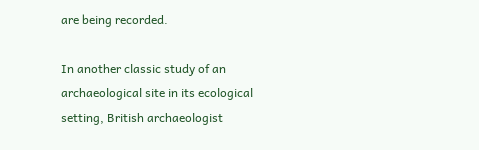are being recorded.

In another classic study of an archaeological site in its ecological setting, British archaeologist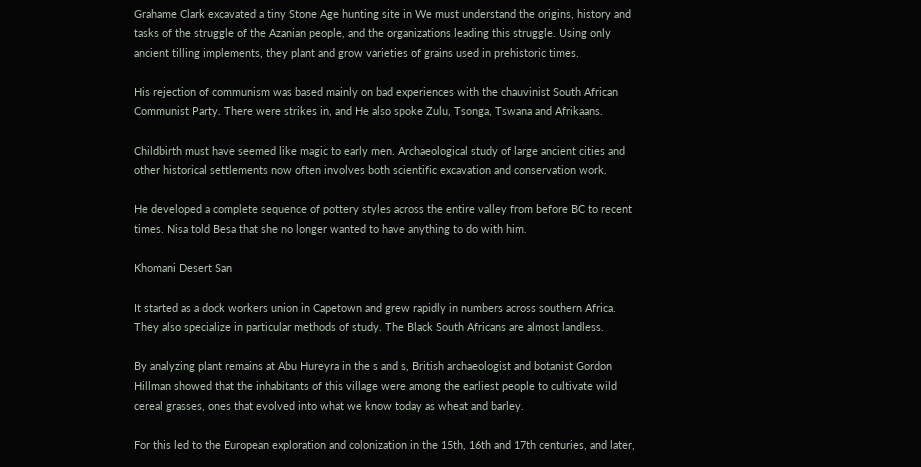Grahame Clark excavated a tiny Stone Age hunting site in We must understand the origins, history and tasks of the struggle of the Azanian people, and the organizations leading this struggle. Using only ancient tilling implements, they plant and grow varieties of grains used in prehistoric times.

His rejection of communism was based mainly on bad experiences with the chauvinist South African Communist Party. There were strikes in, and He also spoke Zulu, Tsonga, Tswana and Afrikaans.

Childbirth must have seemed like magic to early men. Archaeological study of large ancient cities and other historical settlements now often involves both scientific excavation and conservation work.

He developed a complete sequence of pottery styles across the entire valley from before BC to recent times. Nisa told Besa that she no longer wanted to have anything to do with him.

Khomani Desert San

It started as a dock workers union in Capetown and grew rapidly in numbers across southern Africa. They also specialize in particular methods of study. The Black South Africans are almost landless.

By analyzing plant remains at Abu Hureyra in the s and s, British archaeologist and botanist Gordon Hillman showed that the inhabitants of this village were among the earliest people to cultivate wild cereal grasses, ones that evolved into what we know today as wheat and barley.

For this led to the European exploration and colonization in the 15th, 16th and 17th centuries, and later,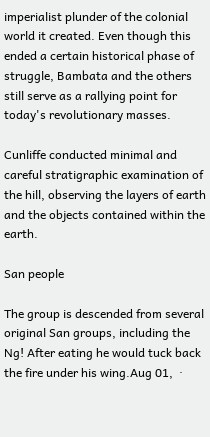imperialist plunder of the colonial world it created. Even though this ended a certain historical phase of struggle, Bambata and the others still serve as a rallying point for today's revolutionary masses.

Cunliffe conducted minimal and careful stratigraphic examination of the hill, observing the layers of earth and the objects contained within the earth.

San people

The group is descended from several original San groups, including the Ng! After eating he would tuck back the fire under his wing.Aug 01,  ·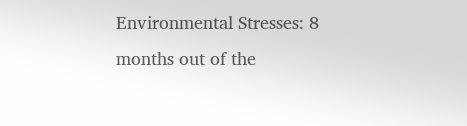Environmental Stresses: 8 months out of the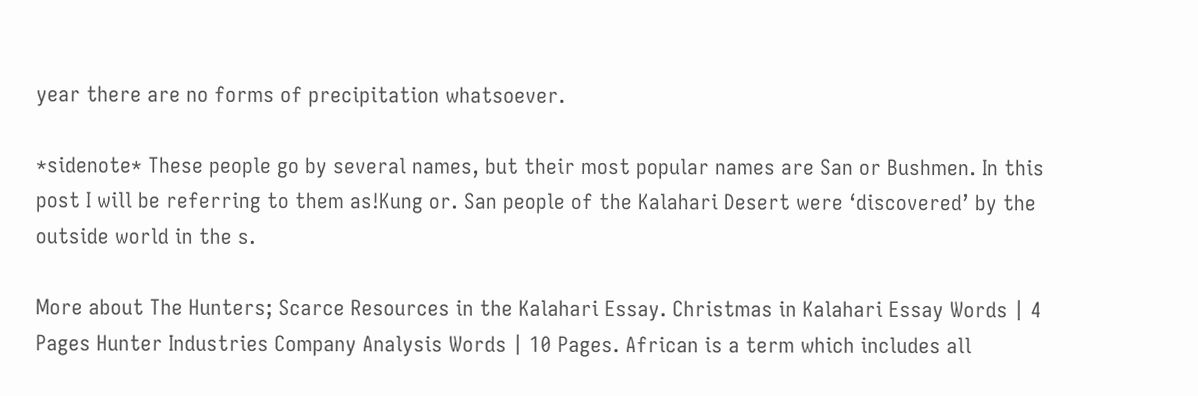year there are no forms of precipitation whatsoever.

*sidenote* These people go by several names, but their most popular names are San or Bushmen. In this post I will be referring to them as!Kung or. San people of the Kalahari Desert were ‘discovered’ by the outside world in the s.

More about The Hunters; Scarce Resources in the Kalahari Essay. Christmas in Kalahari Essay Words | 4 Pages Hunter Industries Company Analysis Words | 10 Pages. African is a term which includes all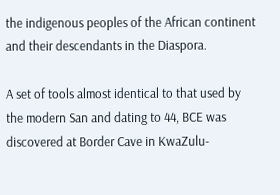the indigenous peoples of the African continent and their descendants in the Diaspora.

A set of tools almost identical to that used by the modern San and dating to 44, BCE was discovered at Border Cave in KwaZulu-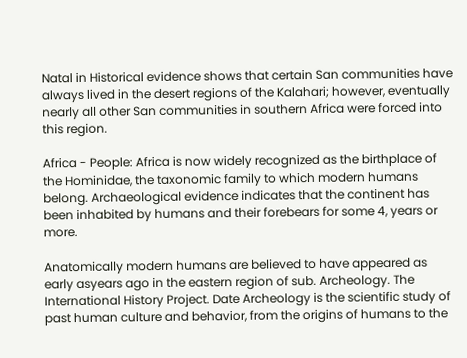Natal in Historical evidence shows that certain San communities have always lived in the desert regions of the Kalahari; however, eventually nearly all other San communities in southern Africa were forced into this region.

Africa - People: Africa is now widely recognized as the birthplace of the Hominidae, the taxonomic family to which modern humans belong. Archaeological evidence indicates that the continent has been inhabited by humans and their forebears for some 4, years or more.

Anatomically modern humans are believed to have appeared as early asyears ago in the eastern region of sub. Archeology. The International History Project. Date Archeology is the scientific study of past human culture and behavior, from the origins of humans to the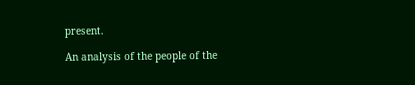present.

An analysis of the people of the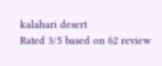kalahari desert
Rated 3/5 based on 62 review